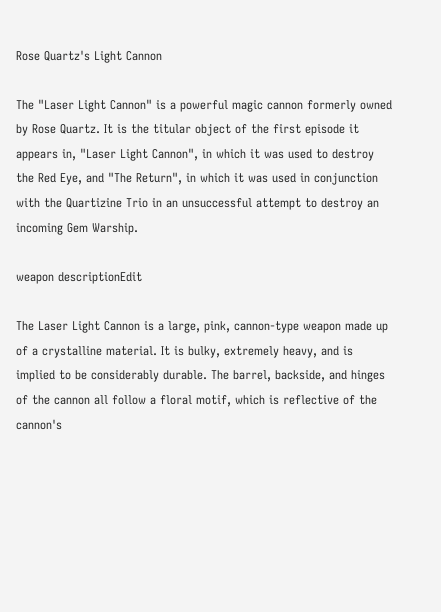Rose Quartz's Light Cannon

The "Laser Light Cannon" is a powerful magic cannon formerly owned by Rose Quartz. It is the titular object of the first episode it appears in, "Laser Light Cannon", in which it was used to destroy the Red Eye, and "The Return", in which it was used in conjunction with the Quartizine Trio in an unsuccessful attempt to destroy an incoming Gem Warship.

weapon descriptionEdit

The Laser Light Cannon is a large, pink, cannon-type weapon made up of a crystalline material. It is bulky, extremely heavy, and is implied to be considerably durable. The barrel, backside, and hinges of the cannon all follow a floral motif, which is reflective of the cannon's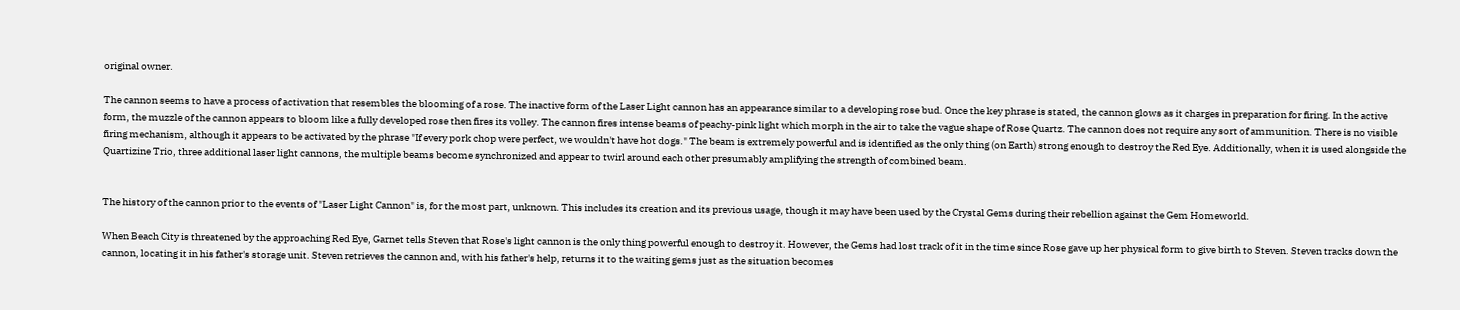original owner.

The cannon seems to have a process of activation that resembles the blooming of a rose. The inactive form of the Laser Light cannon has an appearance similar to a developing rose bud. Once the key phrase is stated, the cannon glows as it charges in preparation for firing. In the active form, the muzzle of the cannon appears to bloom like a fully developed rose then fires its volley. The cannon fires intense beams of peachy-pink light which morph in the air to take the vague shape of Rose Quartz. The cannon does not require any sort of ammunition. There is no visible firing mechanism, although it appears to be activated by the phrase "If every pork chop were perfect, we wouldn't have hot dogs." The beam is extremely powerful and is identified as the only thing (on Earth) strong enough to destroy the Red Eye. Additionally, when it is used alongside the Quartizine Trio, three additional laser light cannons, the multiple beams become synchronized and appear to twirl around each other presumably amplifying the strength of combined beam.


The history of the cannon prior to the events of "Laser Light Cannon" is, for the most part, unknown. This includes its creation and its previous usage, though it may have been used by the Crystal Gems during their rebellion against the Gem Homeworld.

When Beach City is threatened by the approaching Red Eye, Garnet tells Steven that Rose's light cannon is the only thing powerful enough to destroy it. However, the Gems had lost track of it in the time since Rose gave up her physical form to give birth to Steven. Steven tracks down the cannon, locating it in his father's storage unit. Steven retrieves the cannon and, with his father's help, returns it to the waiting gems just as the situation becomes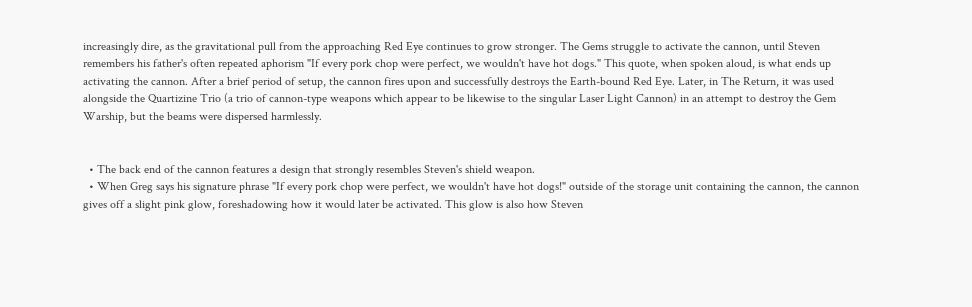increasingly dire, as the gravitational pull from the approaching Red Eye continues to grow stronger. The Gems struggle to activate the cannon, until Steven remembers his father's often repeated aphorism "If every pork chop were perfect, we wouldn't have hot dogs." This quote, when spoken aloud, is what ends up activating the cannon. After a brief period of setup, the cannon fires upon and successfully destroys the Earth-bound Red Eye. Later, in The Return, it was used alongside the Quartizine Trio (a trio of cannon-type weapons which appear to be likewise to the singular Laser Light Cannon) in an attempt to destroy the Gem Warship, but the beams were dispersed harmlessly.


  • The back end of the cannon features a design that strongly resembles Steven's shield weapon.
  • When Greg says his signature phrase "If every pork chop were perfect, we wouldn't have hot dogs!" outside of the storage unit containing the cannon, the cannon gives off a slight pink glow, foreshadowing how it would later be activated. This glow is also how Steven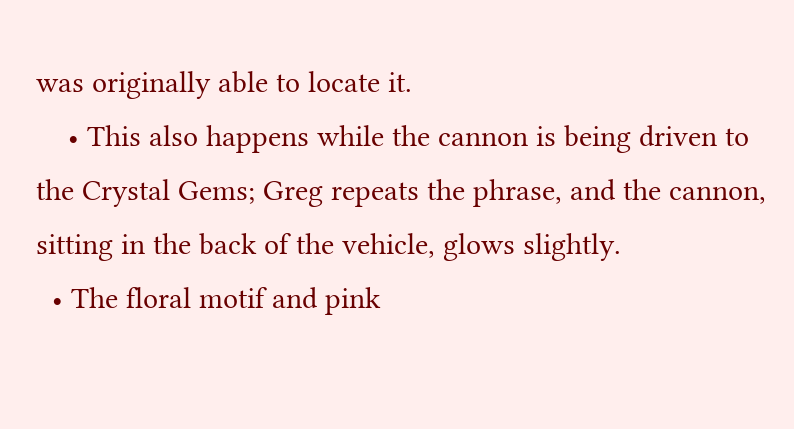was originally able to locate it.
    • This also happens while the cannon is being driven to the Crystal Gems; Greg repeats the phrase, and the cannon, sitting in the back of the vehicle, glows slightly.
  • The floral motif and pink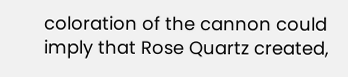coloration of the cannon could imply that Rose Quartz created,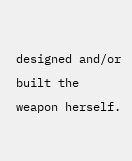designed and/or built the weapon herself.